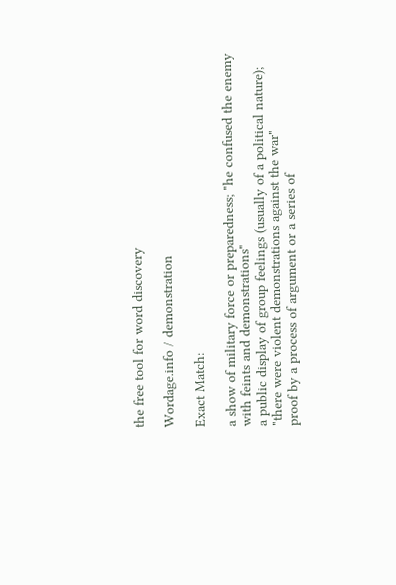the free tool for word discovery

Wordage.info / demonstration

Exact Match:

a show of military force or preparedness; "he confused the enemy with feints and demonstrations"
a public display of group feelings (usually of a political nature); "there were violent demonstrations against the war"
proof by a process of argument or a series of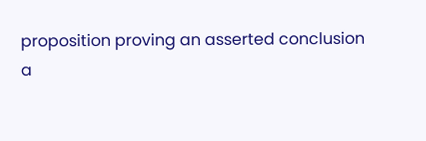proposition proving an asserted conclusion
a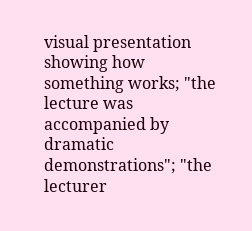visual presentation showing how something works; "the lecture was accompanied by dramatic demonstrations"; "the lecturer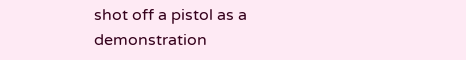shot off a pistol as a demonstration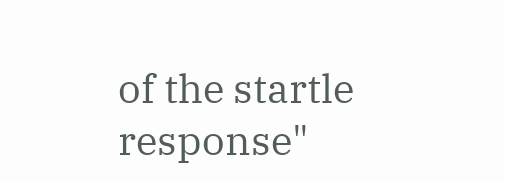of the startle response"